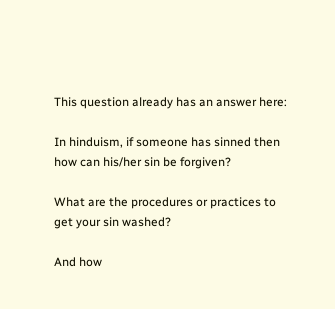This question already has an answer here:

In hinduism, if someone has sinned then how can his/her sin be forgiven?

What are the procedures or practices to get your sin washed?

And how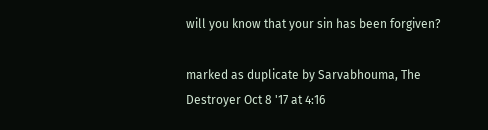will you know that your sin has been forgiven?

marked as duplicate by Sarvabhouma, The Destroyer Oct 8 '17 at 4:16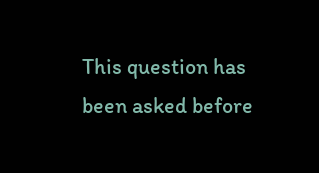This question has been asked before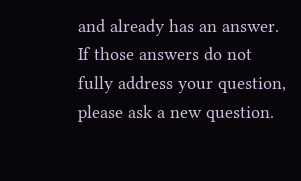and already has an answer. If those answers do not fully address your question, please ask a new question.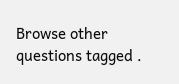Browse other questions tagged .